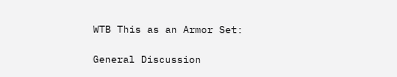WTB This as an Armor Set:

General Discussion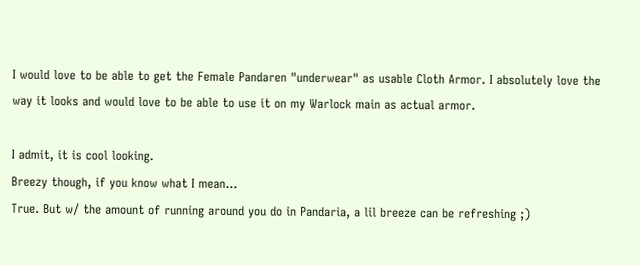I would love to be able to get the Female Pandaren "underwear" as usable Cloth Armor. I absolutely love the way it looks and would love to be able to use it on my Warlock main as actual armor.

I admit, it is cool looking.
Breezy though, if you know what I mean...
True. But w/ the amount of running around you do in Pandaria, a lil breeze can be refreshing ;)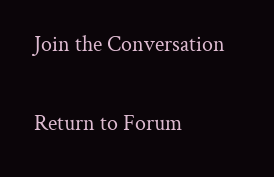Join the Conversation

Return to Forum